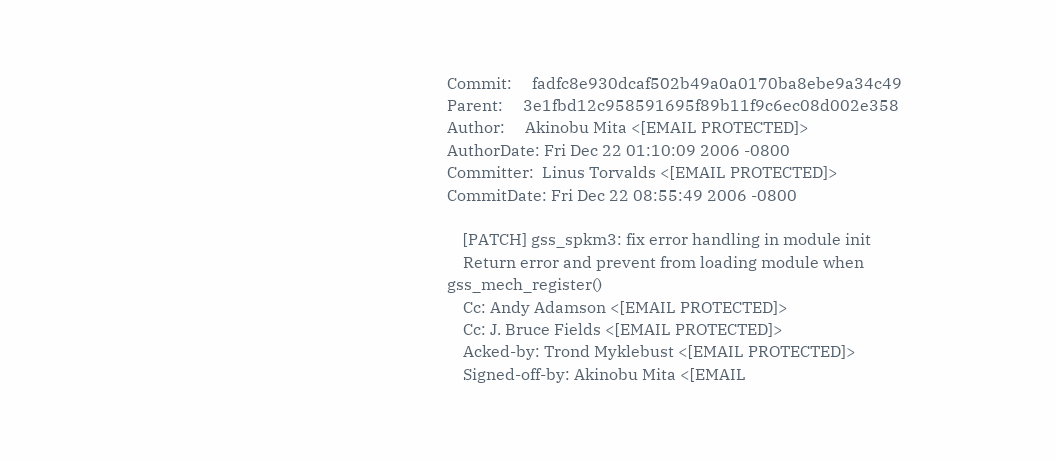Commit:     fadfc8e930dcaf502b49a0a0170ba8ebe9a34c49
Parent:     3e1fbd12c958591695f89b11f9c6ec08d002e358
Author:     Akinobu Mita <[EMAIL PROTECTED]>
AuthorDate: Fri Dec 22 01:10:09 2006 -0800
Committer:  Linus Torvalds <[EMAIL PROTECTED]>
CommitDate: Fri Dec 22 08:55:49 2006 -0800

    [PATCH] gss_spkm3: fix error handling in module init
    Return error and prevent from loading module when gss_mech_register()
    Cc: Andy Adamson <[EMAIL PROTECTED]>
    Cc: J. Bruce Fields <[EMAIL PROTECTED]>
    Acked-by: Trond Myklebust <[EMAIL PROTECTED]>
    Signed-off-by: Akinobu Mita <[EMAIL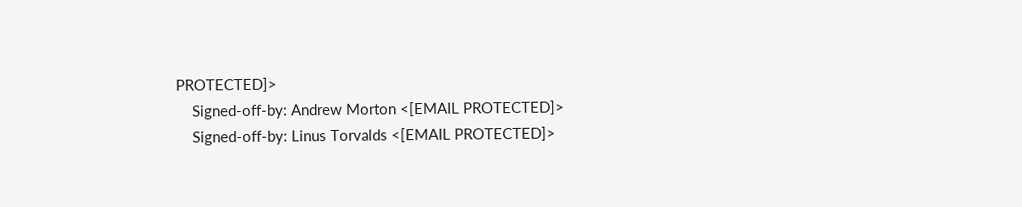PROTECTED]>
    Signed-off-by: Andrew Morton <[EMAIL PROTECTED]>
    Signed-off-by: Linus Torvalds <[EMAIL PROTECTED]>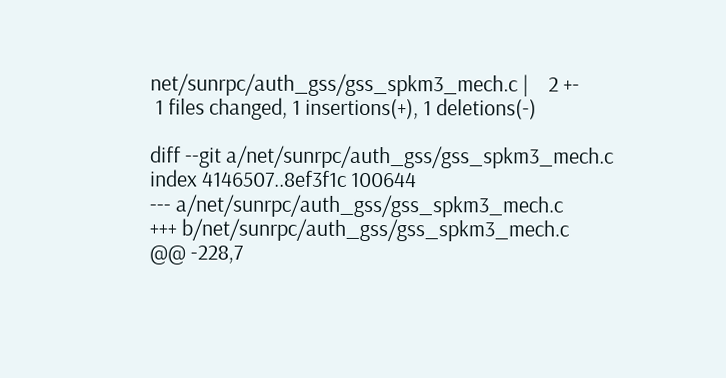net/sunrpc/auth_gss/gss_spkm3_mech.c |    2 +-
 1 files changed, 1 insertions(+), 1 deletions(-)

diff --git a/net/sunrpc/auth_gss/gss_spkm3_mech.c
index 4146507..8ef3f1c 100644
--- a/net/sunrpc/auth_gss/gss_spkm3_mech.c
+++ b/net/sunrpc/auth_gss/gss_spkm3_mech.c
@@ -228,7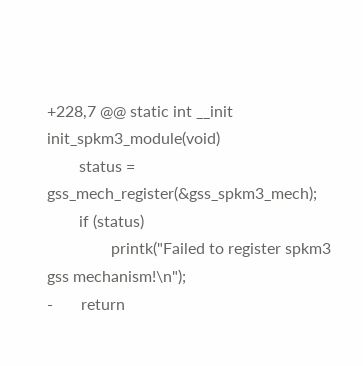+228,7 @@ static int __init init_spkm3_module(void)
        status = gss_mech_register(&gss_spkm3_mech);
        if (status)
                printk("Failed to register spkm3 gss mechanism!\n");
-       return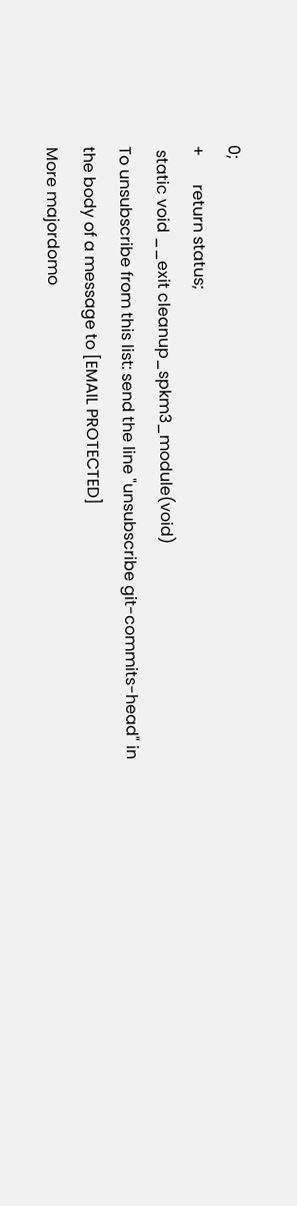0;
+       return status;
 static void __exit cleanup_spkm3_module(void)
To unsubscribe from this list: send the line "unsubscribe git-commits-head" in
the body of a message to [EMAIL PROTECTED]
More majordomo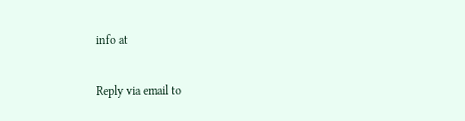info at

Reply via email to